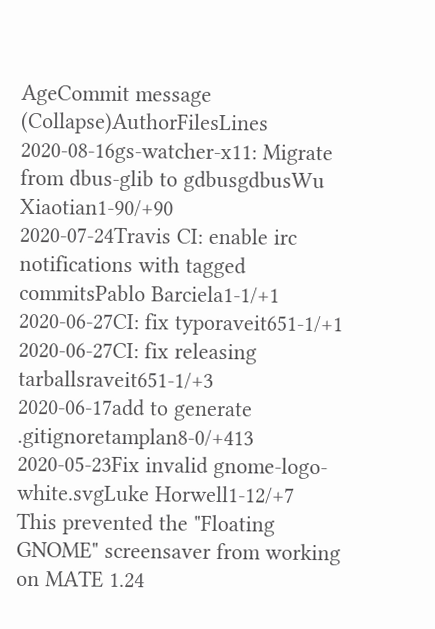AgeCommit message (Collapse)AuthorFilesLines
2020-08-16gs-watcher-x11: Migrate from dbus-glib to gdbusgdbusWu Xiaotian1-90/+90
2020-07-24Travis CI: enable irc notifications with tagged commitsPablo Barciela1-1/+1
2020-06-27CI: fix typoraveit651-1/+1
2020-06-27CI: fix releasing tarballsraveit651-1/+3
2020-06-17add to generate .gitignoretamplan8-0/+413
2020-05-23Fix invalid gnome-logo-white.svgLuke Horwell1-12/+7
This prevented the "Floating GNOME" screensaver from working on MATE 1.24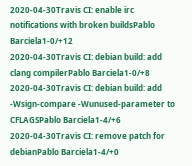2020-04-30Travis CI: enable irc notifications with broken buildsPablo Barciela1-0/+12
2020-04-30Travis CI: debian build: add clang compilerPablo Barciela1-0/+8
2020-04-30Travis CI: debian build: add -Wsign-compare -Wunused-parameter to CFLAGSPablo Barciela1-4/+6
2020-04-30Travis CI: remove patch for debianPablo Barciela1-4/+0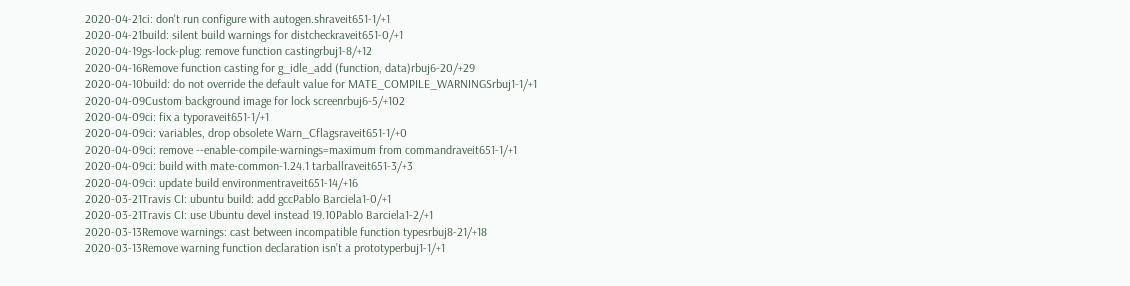2020-04-21ci: don't run configure with autogen.shraveit651-1/+1
2020-04-21build: silent build warnings for distcheckraveit651-0/+1
2020-04-19gs-lock-plug: remove function castingrbuj1-8/+12
2020-04-16Remove function casting for g_idle_add (function, data)rbuj6-20/+29
2020-04-10build: do not override the default value for MATE_COMPILE_WARNINGSrbuj1-1/+1
2020-04-09Custom background image for lock screenrbuj6-5/+102
2020-04-09ci: fix a typoraveit651-1/+1
2020-04-09ci: variables, drop obsolete Warn_Cflagsraveit651-1/+0
2020-04-09ci: remove --enable-compile-warnings=maximum from commandraveit651-1/+1
2020-04-09ci: build with mate-common-1.24.1 tarballraveit651-3/+3
2020-04-09ci: update build environmentraveit651-14/+16
2020-03-21Travis CI: ubuntu build: add gccPablo Barciela1-0/+1
2020-03-21Travis CI: use Ubuntu devel instead 19.10Pablo Barciela1-2/+1
2020-03-13Remove warnings: cast between incompatible function typesrbuj8-21/+18
2020-03-13Remove warning function declaration isn’t a prototyperbuj1-1/+1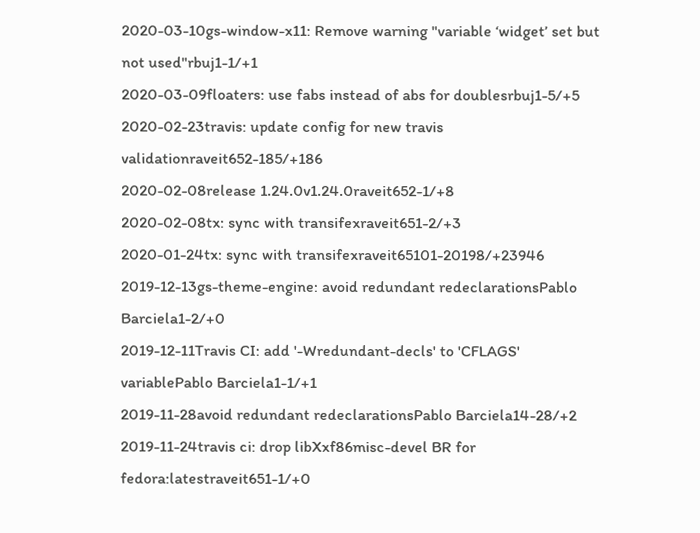2020-03-10gs-window-x11: Remove warning "variable ‘widget’ set but not used"rbuj1-1/+1
2020-03-09floaters: use fabs instead of abs for doublesrbuj1-5/+5
2020-02-23travis: update config for new travis validationraveit652-185/+186
2020-02-08release 1.24.0v1.24.0raveit652-1/+8
2020-02-08tx: sync with transifexraveit651-2/+3
2020-01-24tx: sync with transifexraveit65101-20198/+23946
2019-12-13gs-theme-engine: avoid redundant redeclarationsPablo Barciela1-2/+0
2019-12-11Travis CI: add '-Wredundant-decls' to 'CFLAGS' variablePablo Barciela1-1/+1
2019-11-28avoid redundant redeclarationsPablo Barciela14-28/+2
2019-11-24travis ci: drop libXxf86misc-devel BR for fedora:latestraveit651-1/+0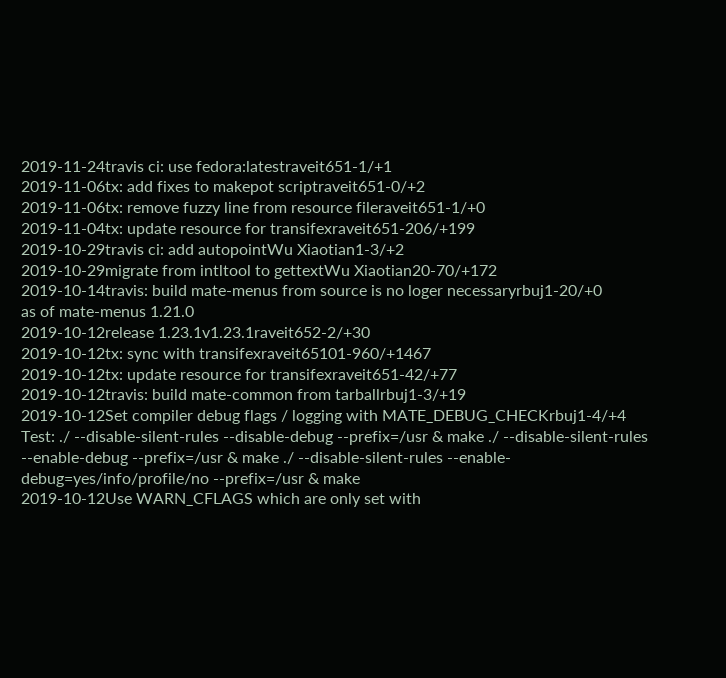2019-11-24travis ci: use fedora:latestraveit651-1/+1
2019-11-06tx: add fixes to makepot scriptraveit651-0/+2
2019-11-06tx: remove fuzzy line from resource fileraveit651-1/+0
2019-11-04tx: update resource for transifexraveit651-206/+199
2019-10-29travis ci: add autopointWu Xiaotian1-3/+2
2019-10-29migrate from intltool to gettextWu Xiaotian20-70/+172
2019-10-14travis: build mate-menus from source is no loger necessaryrbuj1-20/+0
as of mate-menus 1.21.0
2019-10-12release 1.23.1v1.23.1raveit652-2/+30
2019-10-12tx: sync with transifexraveit65101-960/+1467
2019-10-12tx: update resource for transifexraveit651-42/+77
2019-10-12travis: build mate-common from tarballrbuj1-3/+19
2019-10-12Set compiler debug flags / logging with MATE_DEBUG_CHECKrbuj1-4/+4
Test: ./ --disable-silent-rules --disable-debug --prefix=/usr & make ./ --disable-silent-rules --enable-debug --prefix=/usr & make ./ --disable-silent-rules --enable-debug=yes/info/profile/no --prefix=/usr & make
2019-10-12Use WARN_CFLAGS which are only set with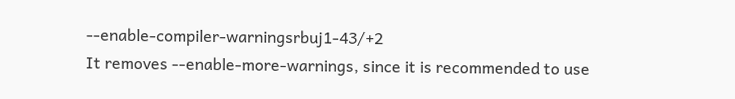--enable-compiler-warningsrbuj1-43/+2
It removes --enable-more-warnings, since it is recommended to use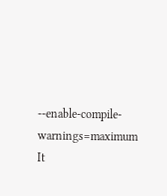--enable-compile-warnings=maximum It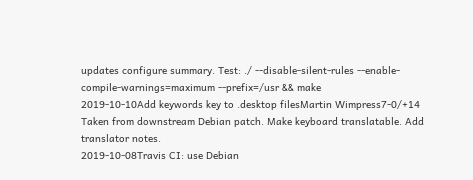updates configure summary. Test: ./ --disable-silent-rules --enable-compile-warnings=maximum --prefix=/usr && make
2019-10-10Add keywords key to .desktop filesMartin Wimpress7-0/+14
Taken from downstream Debian patch. Make keyboard translatable. Add translator notes.
2019-10-08Travis CI: use Debian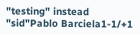"testing" instead "sid"Pablo Barciela1-1/+1